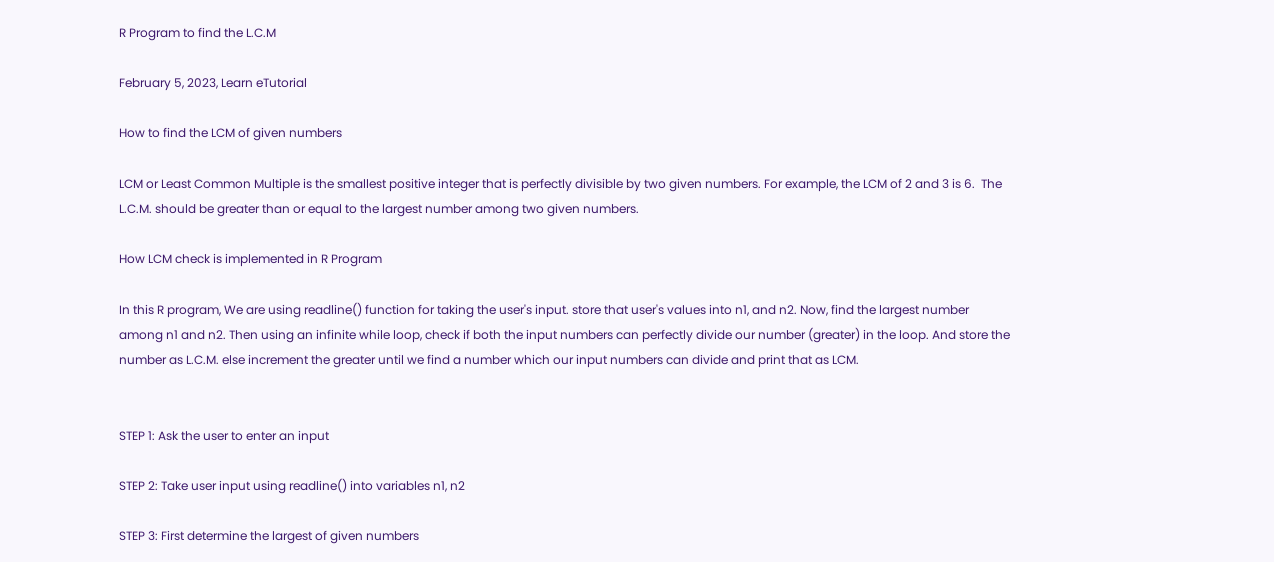R Program to find the L.C.M

February 5, 2023, Learn eTutorial

How to find the LCM of given numbers

LCM or Least Common Multiple is the smallest positive integer that is perfectly divisible by two given numbers. For example, the LCM of 2 and 3 is 6.  The L.C.M. should be greater than or equal to the largest number among two given numbers.

How LCM check is implemented in R Program

In this R program, We are using readline() function for taking the user's input. store that user's values into n1, and n2. Now, find the largest number among n1 and n2. Then using an infinite while loop, check if both the input numbers can perfectly divide our number (greater) in the loop. And store the number as L.C.M. else increment the greater until we find a number which our input numbers can divide and print that as LCM.


STEP 1: Ask the user to enter an input

STEP 2: Take user input using readline() into variables n1, n2

STEP 3: First determine the largest of given numbers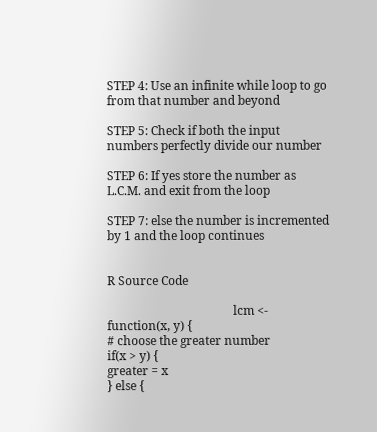STEP 4: Use an infinite while loop to go from that number and beyond

STEP 5: Check if both the input numbers perfectly divide our number

STEP 6: If yes store the number as L.C.M. and exit from the loop

STEP 7: else the number is incremented by 1 and the loop continues


R Source Code

                                          lcm <- function(x, y) {
# choose the greater number
if(x > y) {
greater = x
} else {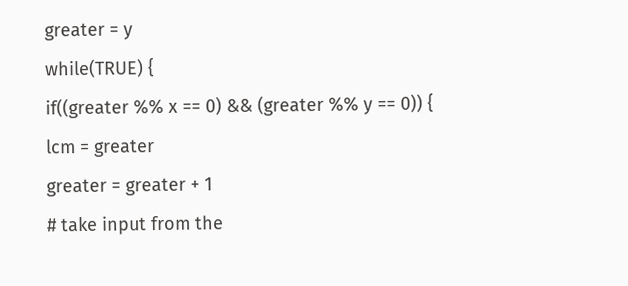greater = y
while(TRUE) {
if((greater %% x == 0) && (greater %% y == 0)) {
lcm = greater
greater = greater + 1
# take input from the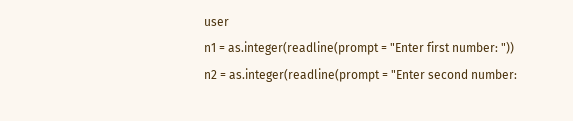user
n1 = as.integer(readline(prompt = "Enter first number: "))
n2 = as.integer(readline(prompt = "Enter second number: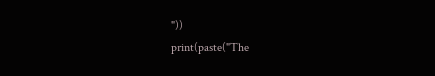"))
print(paste("The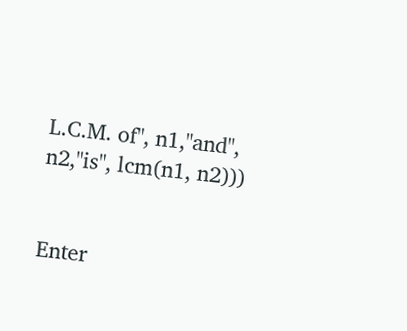L.C.M. of", n1,"and", n2,"is", lcm(n1, n2)))


Enter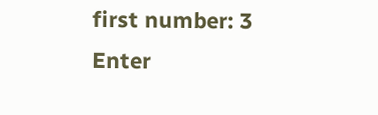first number: 3
Enter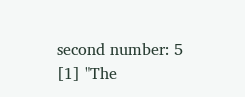second number: 5
[1] "The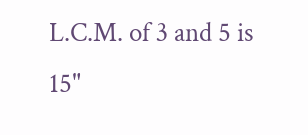L.C.M. of 3 and 5 is 15"